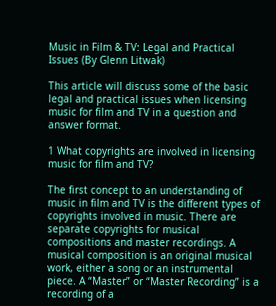Music in Film & TV: Legal and Practical Issues (By Glenn Litwak)

This article will discuss some of the basic legal and practical issues when licensing music for film and TV in a question and answer format.

1 What copyrights are involved in licensing music for film and TV?

The first concept to an understanding of music in film and TV is the different types of copyrights involved in music. There are separate copyrights for musical compositions and master recordings. A musical composition is an original musical work, either a song or an instrumental piece. A “Master” or “Master Recording” is a recording of a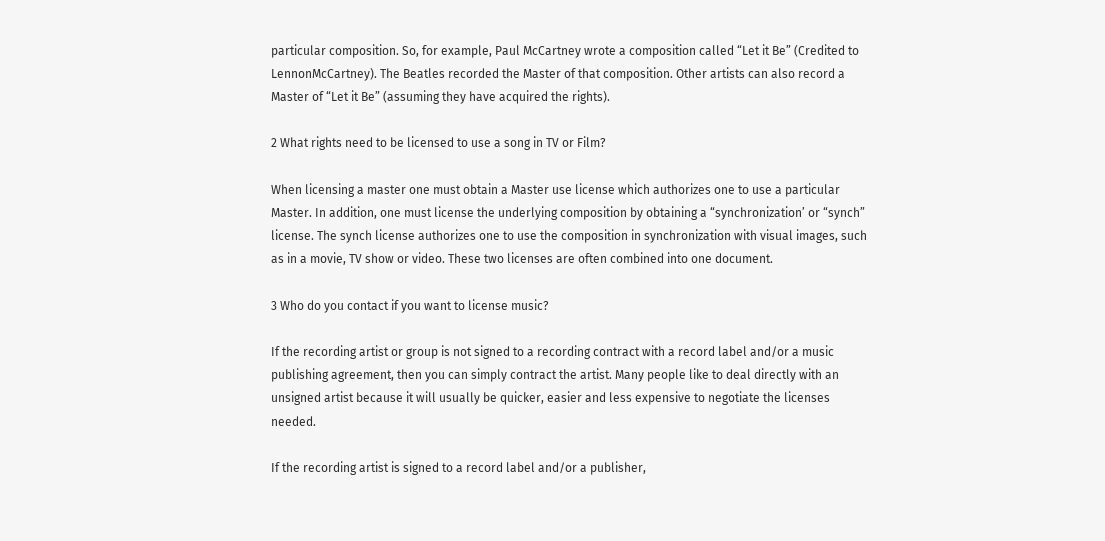particular composition. So, for example, Paul McCartney wrote a composition called “Let it Be” (Credited to LennonMcCartney). The Beatles recorded the Master of that composition. Other artists can also record a Master of “Let it Be” (assuming they have acquired the rights).

2 What rights need to be licensed to use a song in TV or Film?

When licensing a master one must obtain a Master use license which authorizes one to use a particular Master. In addition, one must license the underlying composition by obtaining a “synchronization’ or “synch” license. The synch license authorizes one to use the composition in synchronization with visual images, such as in a movie, TV show or video. These two licenses are often combined into one document.

3 Who do you contact if you want to license music?

If the recording artist or group is not signed to a recording contract with a record label and/or a music publishing agreement, then you can simply contract the artist. Many people like to deal directly with an unsigned artist because it will usually be quicker, easier and less expensive to negotiate the licenses needed.

If the recording artist is signed to a record label and/or a publisher,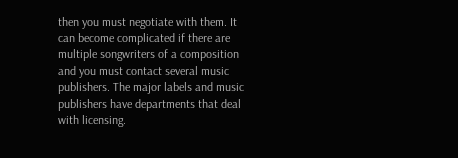then you must negotiate with them. It can become complicated if there are multiple songwriters of a composition and you must contact several music publishers. The major labels and music publishers have departments that deal with licensing.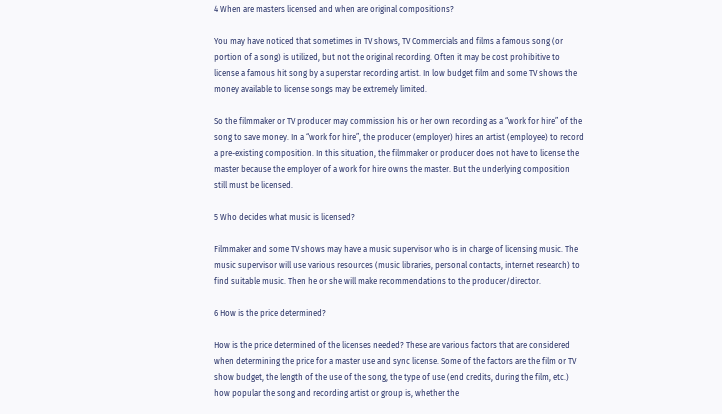4 When are masters licensed and when are original compositions?

You may have noticed that sometimes in TV shows, TV Commercials and films a famous song (or portion of a song) is utilized, but not the original recording. Often it may be cost prohibitive to license a famous hit song by a superstar recording artist. In low budget film and some TV shows the money available to license songs may be extremely limited.

So the filmmaker or TV producer may commission his or her own recording as a “work for hire” of the song to save money. In a “work for hire”, the producer (employer) hires an artist (employee) to record a pre-existing composition. In this situation, the filmmaker or producer does not have to license the master because the employer of a work for hire owns the master. But the underlying composition still must be licensed.

5 Who decides what music is licensed?

Filmmaker and some TV shows may have a music supervisor who is in charge of licensing music. The music supervisor will use various resources (music libraries, personal contacts, internet research) to find suitable music. Then he or she will make recommendations to the producer/director.

6 How is the price determined?

How is the price determined of the licenses needed? These are various factors that are considered when determining the price for a master use and sync license. Some of the factors are the film or TV show budget, the length of the use of the song, the type of use (end credits, during the film, etc.) how popular the song and recording artist or group is, whether the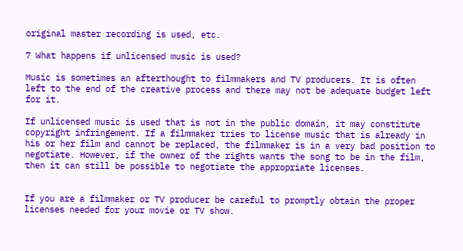original master recording is used, etc.

7 What happens if unlicensed music is used?

Music is sometimes an afterthought to filmmakers and TV producers. It is often left to the end of the creative process and there may not be adequate budget left for it.

If unlicensed music is used that is not in the public domain, it may constitute copyright infringement. If a filmmaker tries to license music that is already in his or her film and cannot be replaced, the filmmaker is in a very bad position to negotiate. However, if the owner of the rights wants the song to be in the film, then it can still be possible to negotiate the appropriate licenses.


If you are a filmmaker or TV producer be careful to promptly obtain the proper licenses needed for your movie or TV show.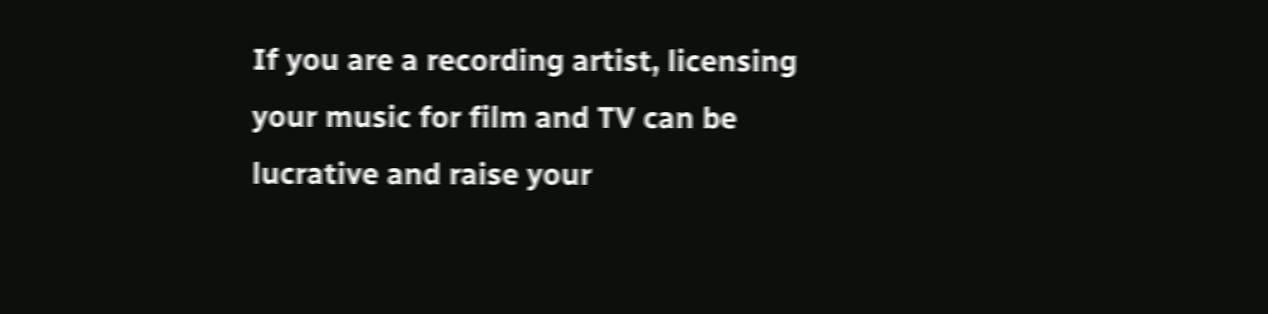If you are a recording artist, licensing your music for film and TV can be lucrative and raise your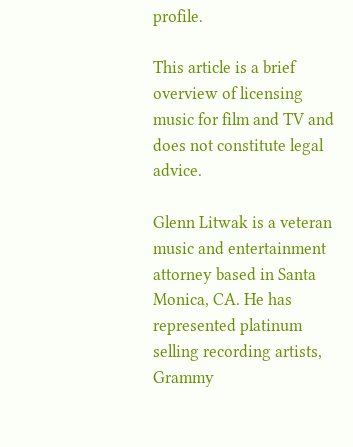profile.

This article is a brief overview of licensing music for film and TV and does not constitute legal advice.

Glenn Litwak is a veteran music and entertainment attorney based in Santa Monica, CA. He has represented platinum selling recording artists, Grammy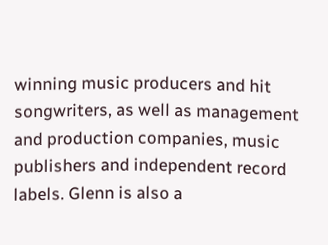winning music producers and hit songwriters, as well as management and production companies, music publishers and independent record labels. Glenn is also a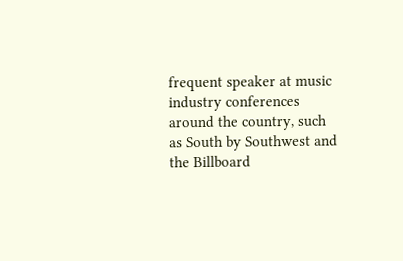frequent speaker at music industry conferences around the country, such as South by Southwest and the Billboard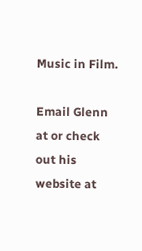Music in Film.

Email Glenn at or check out his website at